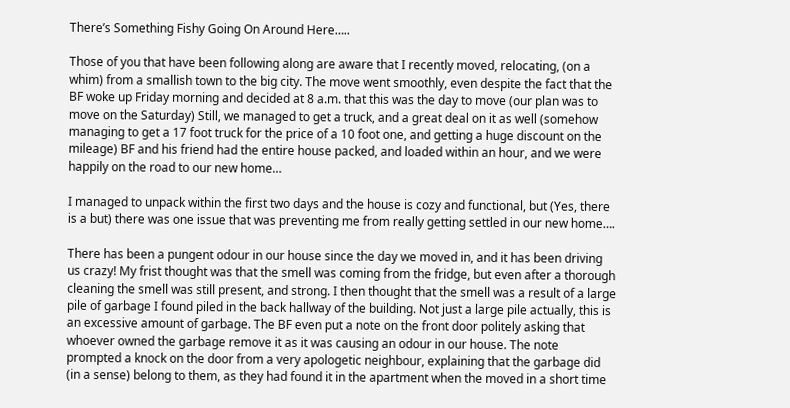There’s Something Fishy Going On Around Here…..

Those of you that have been following along are aware that I recently moved, relocating, (on a whim) from a smallish town to the big city. The move went smoothly, even despite the fact that the BF woke up Friday morning and decided at 8 a.m. that this was the day to move (our plan was to move on the Saturday) Still, we managed to get a truck, and a great deal on it as well (somehow managing to get a 17 foot truck for the price of a 10 foot one, and getting a huge discount on the mileage) BF and his friend had the entire house packed, and loaded within an hour, and we were happily on the road to our new home…

I managed to unpack within the first two days and the house is cozy and functional, but (Yes, there is a but) there was one issue that was preventing me from really getting settled in our new home….

There has been a pungent odour in our house since the day we moved in, and it has been driving us crazy! My frist thought was that the smell was coming from the fridge, but even after a thorough cleaning the smell was still present, and strong. I then thought that the smell was a result of a large pile of garbage I found piled in the back hallway of the building. Not just a large pile actually, this is an excessive amount of garbage. The BF even put a note on the front door politely asking that whoever owned the garbage remove it as it was causing an odour in our house. The note prompted a knock on the door from a very apologetic neighbour, explaining that the garbage did (in a sense) belong to them, as they had found it in the apartment when the moved in a short time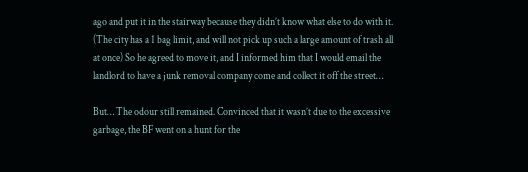ago and put it in the stairway because they didn’t know what else to do with it. (The city has a 1 bag limit, and will not pick up such a large amount of trash all at once) So he agreed to move it, and I informed him that I would email the landlord to have a junk removal company come and collect it off the street…

But… The odour still remained. Convinced that it wasn’t due to the excessive garbage, the BF went on a hunt for the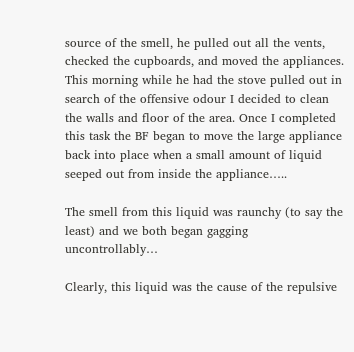source of the smell, he pulled out all the vents, checked the cupboards, and moved the appliances. This morning while he had the stove pulled out in search of the offensive odour I decided to clean the walls and floor of the area. Once I completed this task the BF began to move the large appliance back into place when a small amount of liquid seeped out from inside the appliance…..

The smell from this liquid was raunchy (to say the least) and we both began gagging uncontrollably…

Clearly, this liquid was the cause of the repulsive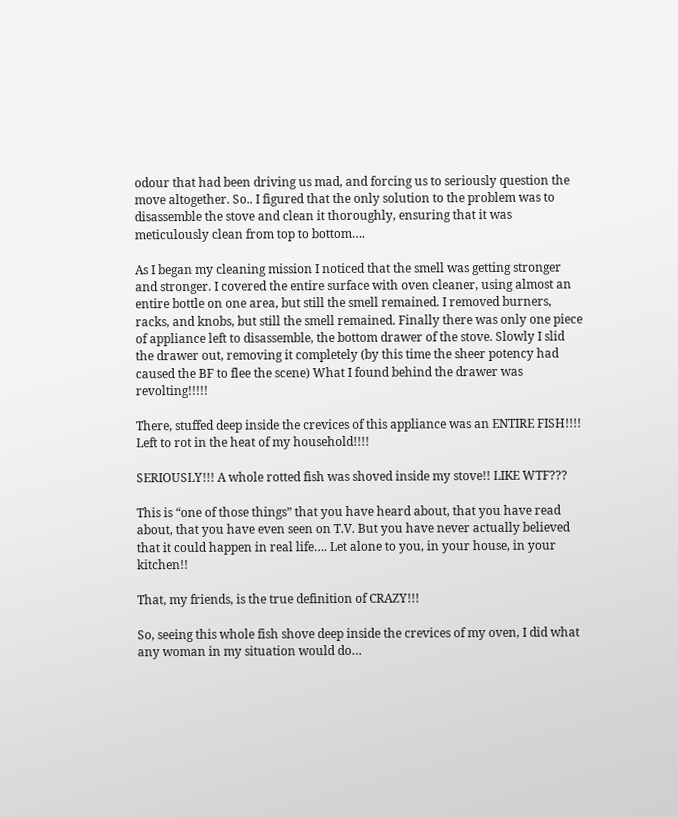odour that had been driving us mad, and forcing us to seriously question the move altogether. So.. I figured that the only solution to the problem was to disassemble the stove and clean it thoroughly, ensuring that it was meticulously clean from top to bottom….

As I began my cleaning mission I noticed that the smell was getting stronger and stronger. I covered the entire surface with oven cleaner, using almost an entire bottle on one area, but still the smell remained. I removed burners, racks, and knobs, but still the smell remained. Finally there was only one piece of appliance left to disassemble, the bottom drawer of the stove. Slowly I slid the drawer out, removing it completely (by this time the sheer potency had caused the BF to flee the scene) What I found behind the drawer was revolting!!!!!

There, stuffed deep inside the crevices of this appliance was an ENTIRE FISH!!!! Left to rot in the heat of my household!!!!

SERIOUSLY!!! A whole rotted fish was shoved inside my stove!! LIKE WTF???

This is “one of those things” that you have heard about, that you have read about, that you have even seen on T.V. But you have never actually believed that it could happen in real life…. Let alone to you, in your house, in your kitchen!!

That, my friends, is the true definition of CRAZY!!!

So, seeing this whole fish shove deep inside the crevices of my oven, I did what any woman in my situation would do…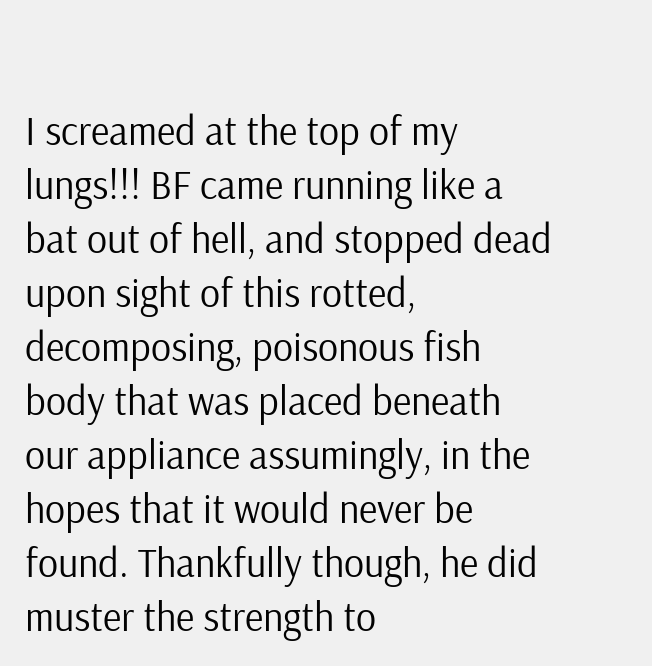I screamed at the top of my lungs!!! BF came running like a bat out of hell, and stopped dead upon sight of this rotted, decomposing, poisonous fish body that was placed beneath our appliance assumingly, in the hopes that it would never be found. Thankfully though, he did muster the strength to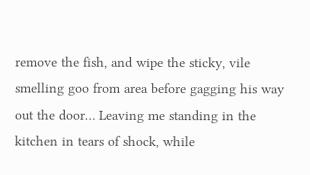remove the fish, and wipe the sticky, vile smelling goo from area before gagging his way out the door… Leaving me standing in the kitchen in tears of shock, while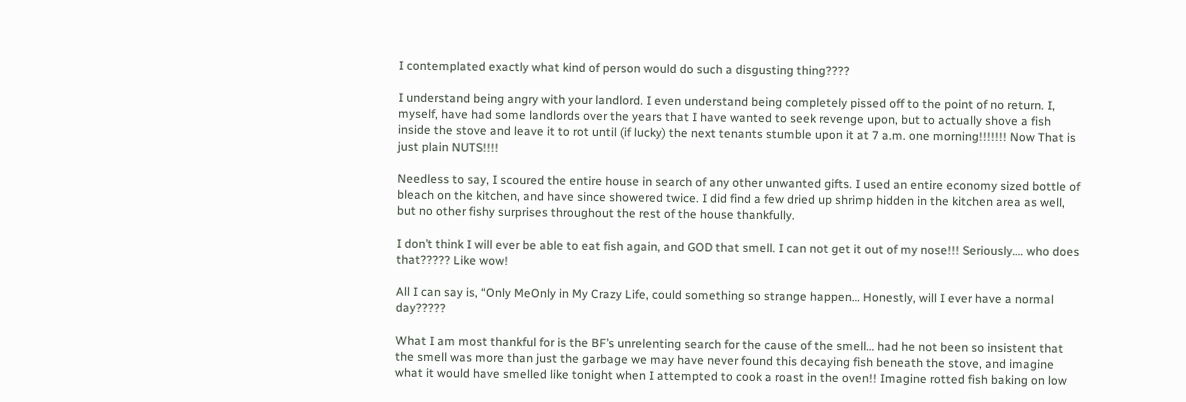I contemplated exactly what kind of person would do such a disgusting thing????

I understand being angry with your landlord. I even understand being completely pissed off to the point of no return. I, myself, have had some landlords over the years that I have wanted to seek revenge upon, but to actually shove a fish inside the stove and leave it to rot until (if lucky) the next tenants stumble upon it at 7 a.m. one morning!!!!!!! Now That is just plain NUTS!!!!

Needless to say, I scoured the entire house in search of any other unwanted gifts. I used an entire economy sized bottle of bleach on the kitchen, and have since showered twice. I did find a few dried up shrimp hidden in the kitchen area as well, but no other fishy surprises throughout the rest of the house thankfully.

I don’t think I will ever be able to eat fish again, and GOD that smell. I can not get it out of my nose!!! Seriously…. who does that????? Like wow!

All I can say is, “Only MeOnly in My Crazy Life, could something so strange happen… Honestly, will I ever have a normal day?????

What I am most thankful for is the BF’s unrelenting search for the cause of the smell… had he not been so insistent that the smell was more than just the garbage we may have never found this decaying fish beneath the stove, and imagine what it would have smelled like tonight when I attempted to cook a roast in the oven!! Imagine rotted fish baking on low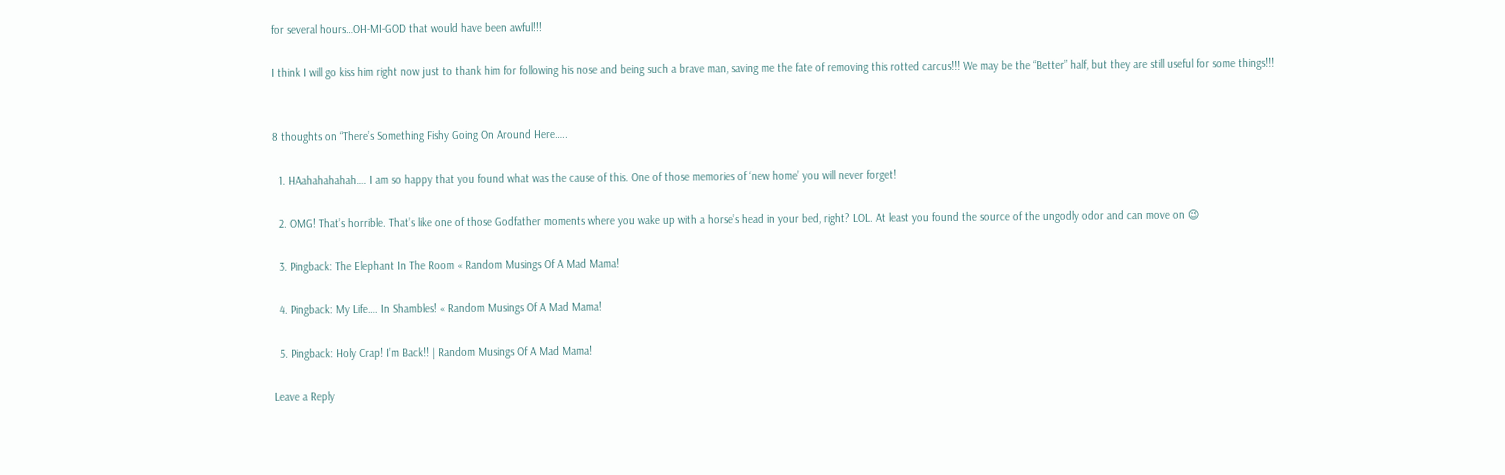for several hours…OH-MI-GOD that would have been awful!!!

I think I will go kiss him right now just to thank him for following his nose and being such a brave man, saving me the fate of removing this rotted carcus!!! We may be the “Better” half, but they are still useful for some things!!!


8 thoughts on “There’s Something Fishy Going On Around Here…..

  1. HAahahahahah…. I am so happy that you found what was the cause of this. One of those memories of ‘new home’ you will never forget!

  2. OMG! That’s horrible. That’s like one of those Godfather moments where you wake up with a horse’s head in your bed, right? LOL. At least you found the source of the ungodly odor and can move on 😉

  3. Pingback: The Elephant In The Room « Random Musings Of A Mad Mama!

  4. Pingback: My Life…. In Shambles! « Random Musings Of A Mad Mama!

  5. Pingback: Holy Crap! I’m Back!! | Random Musings Of A Mad Mama!

Leave a Reply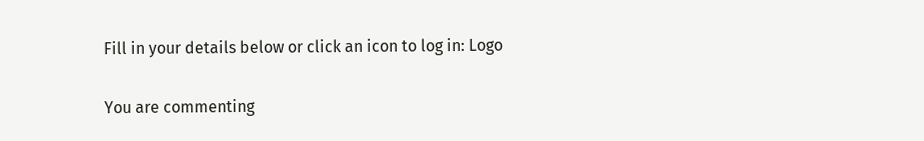Fill in your details below or click an icon to log in: Logo

You are commenting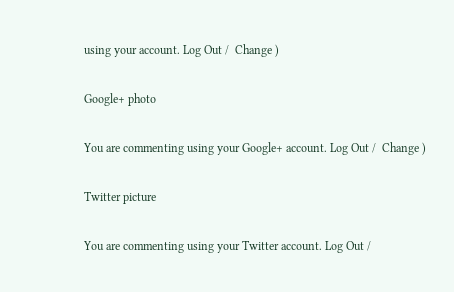using your account. Log Out /  Change )

Google+ photo

You are commenting using your Google+ account. Log Out /  Change )

Twitter picture

You are commenting using your Twitter account. Log Out /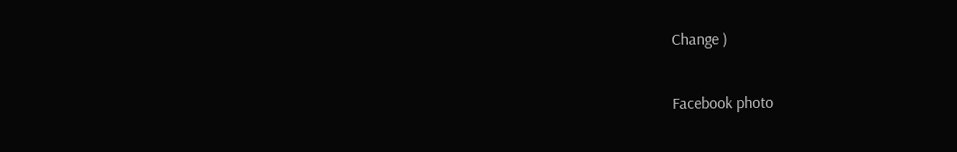Change )

Facebook photo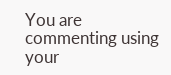You are commenting using your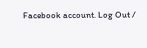Facebook account. Log Out /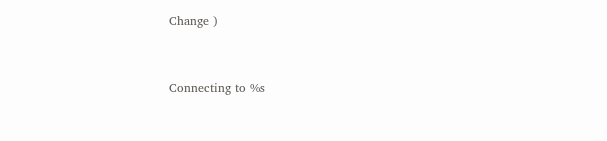Change )


Connecting to %s